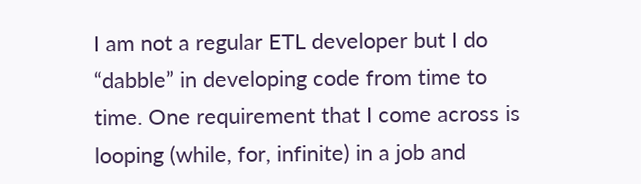I am not a regular ETL developer but I do “dabble” in developing code from time to time. One requirement that I come across is looping (while, for, infinite) in a job and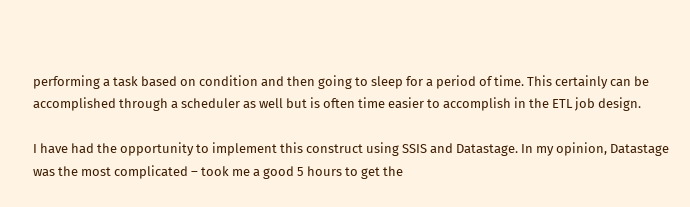performing a task based on condition and then going to sleep for a period of time. This certainly can be accomplished through a scheduler as well but is often time easier to accomplish in the ETL job design.

I have had the opportunity to implement this construct using SSIS and Datastage. In my opinion, Datastage was the most complicated – took me a good 5 hours to get the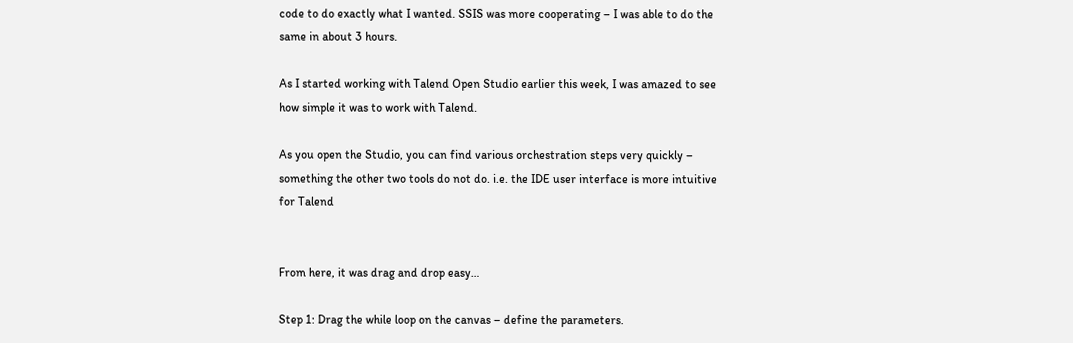code to do exactly what I wanted. SSIS was more cooperating – I was able to do the same in about 3 hours.

As I started working with Talend Open Studio earlier this week, I was amazed to see how simple it was to work with Talend.

As you open the Studio, you can find various orchestration steps very quickly – something the other two tools do not do. i.e. the IDE user interface is more intuitive for Talend


From here, it was drag and drop easy…

Step 1: Drag the while loop on the canvas – define the parameters.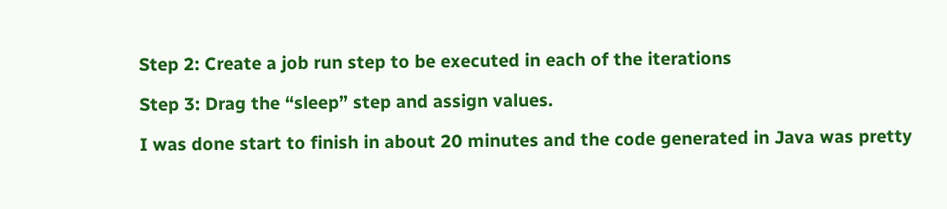Step 2: Create a job run step to be executed in each of the iterations

Step 3: Drag the “sleep” step and assign values.

I was done start to finish in about 20 minutes and the code generated in Java was pretty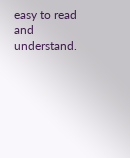easy to read and understand.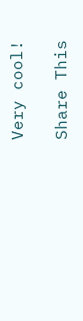Very cool!

Share This